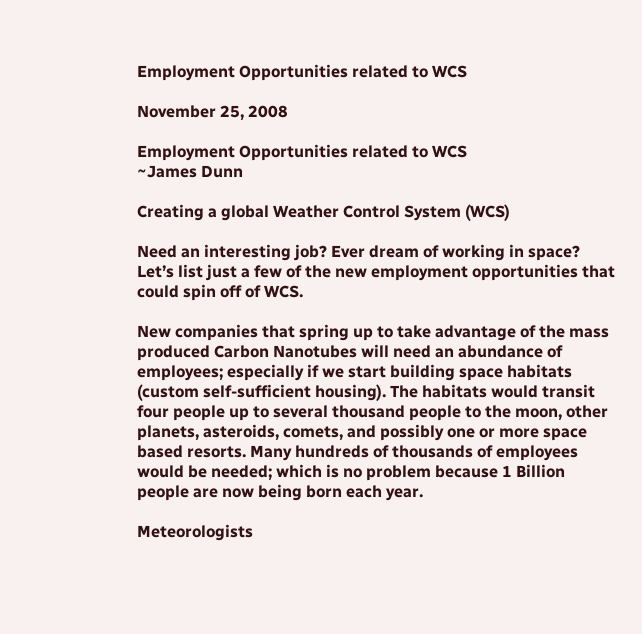Employment Opportunities related to WCS

November 25, 2008

Employment Opportunities related to WCS
~James Dunn

Creating a global Weather Control System (WCS)

Need an interesting job? Ever dream of working in space? Let’s list just a few of the new employment opportunities that could spin off of WCS.

New companies that spring up to take advantage of the mass produced Carbon Nanotubes will need an abundance of employees; especially if we start building space habitats (custom self-sufficient housing). The habitats would transit four people up to several thousand people to the moon, other planets, asteroids, comets, and possibly one or more space based resorts. Many hundreds of thousands of employees would be needed; which is no problem because 1 Billion people are now being born each year.

Meteorologists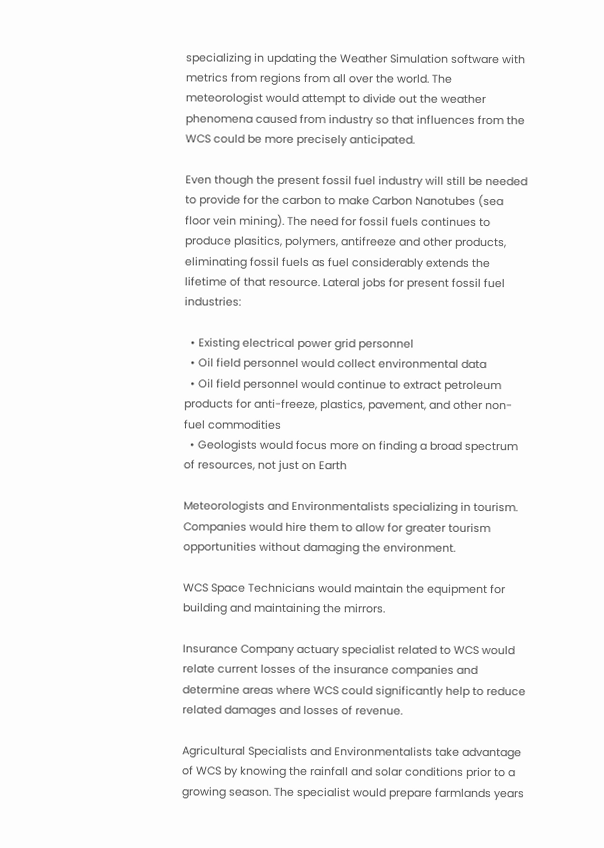specializing in updating the Weather Simulation software with metrics from regions from all over the world. The meteorologist would attempt to divide out the weather phenomena caused from industry so that influences from the WCS could be more precisely anticipated.

Even though the present fossil fuel industry will still be needed to provide for the carbon to make Carbon Nanotubes (sea floor vein mining). The need for fossil fuels continues to produce plasitics, polymers, antifreeze and other products, eliminating fossil fuels as fuel considerably extends the lifetime of that resource. Lateral jobs for present fossil fuel industries:

  • Existing electrical power grid personnel
  • Oil field personnel would collect environmental data
  • Oil field personnel would continue to extract petroleum products for anti-freeze, plastics, pavement, and other non-fuel commodities
  • Geologists would focus more on finding a broad spectrum of resources, not just on Earth

Meteorologists and Environmentalists specializing in tourism. Companies would hire them to allow for greater tourism opportunities without damaging the environment.

WCS Space Technicians would maintain the equipment for building and maintaining the mirrors.

Insurance Company actuary specialist related to WCS would relate current losses of the insurance companies and determine areas where WCS could significantly help to reduce related damages and losses of revenue.

Agricultural Specialists and Environmentalists take advantage of WCS by knowing the rainfall and solar conditions prior to a growing season. The specialist would prepare farmlands years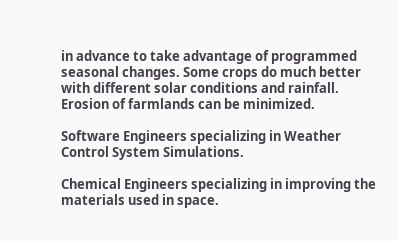in advance to take advantage of programmed seasonal changes. Some crops do much better with different solar conditions and rainfall. Erosion of farmlands can be minimized.

Software Engineers specializing in Weather Control System Simulations.

Chemical Engineers specializing in improving the materials used in space.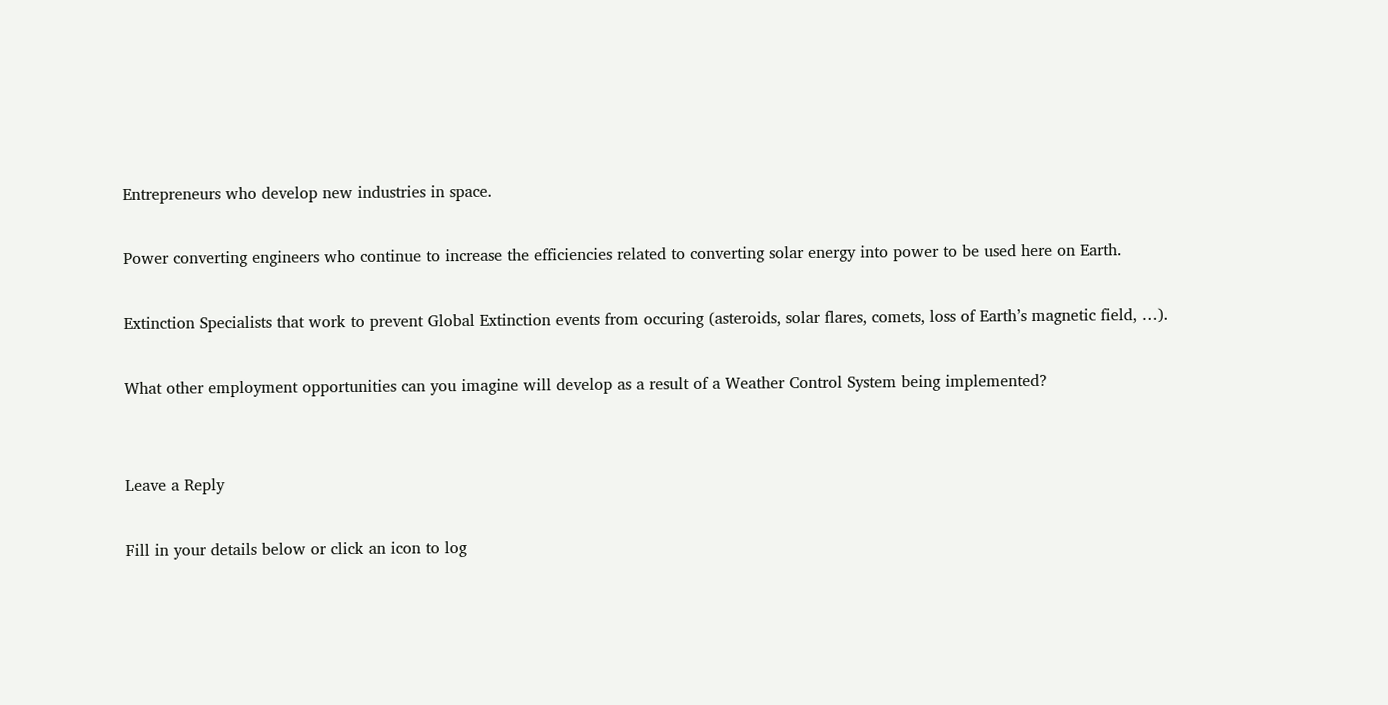Entrepreneurs who develop new industries in space.

Power converting engineers who continue to increase the efficiencies related to converting solar energy into power to be used here on Earth.

Extinction Specialists that work to prevent Global Extinction events from occuring (asteroids, solar flares, comets, loss of Earth’s magnetic field, …).

What other employment opportunities can you imagine will develop as a result of a Weather Control System being implemented?


Leave a Reply

Fill in your details below or click an icon to log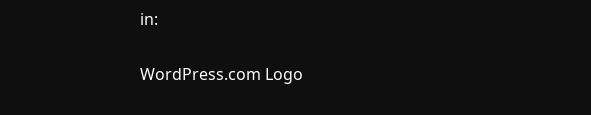in:

WordPress.com Logo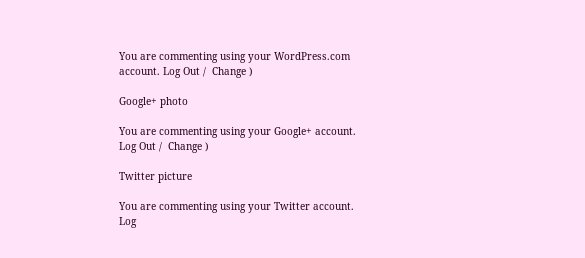You are commenting using your WordPress.com account. Log Out /  Change )

Google+ photo

You are commenting using your Google+ account. Log Out /  Change )

Twitter picture

You are commenting using your Twitter account. Log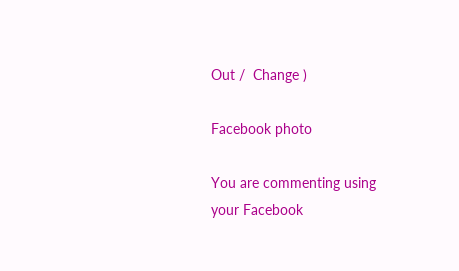Out /  Change )

Facebook photo

You are commenting using your Facebook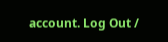account. Log Out /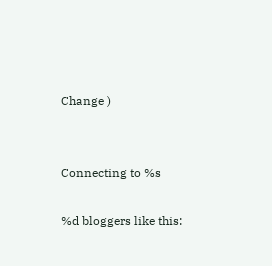Change )


Connecting to %s

%d bloggers like this: